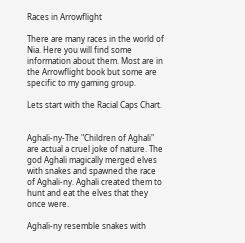Races in Arrowflight

There are many races in the world of Nia. Here you will find some information about them. Most are in the Arrowflight book but some are specific to my gaming group.

Lets start with the Racial Caps Chart.


Aghali-ny-The "Children of Aghali" are actual a cruel joke of nature. The god Aghali magically merged elves with snakes and spawned the race of Aghali-ny. Aghali created them to hunt and eat the elves that they once were.

Aghali-ny resemble snakes with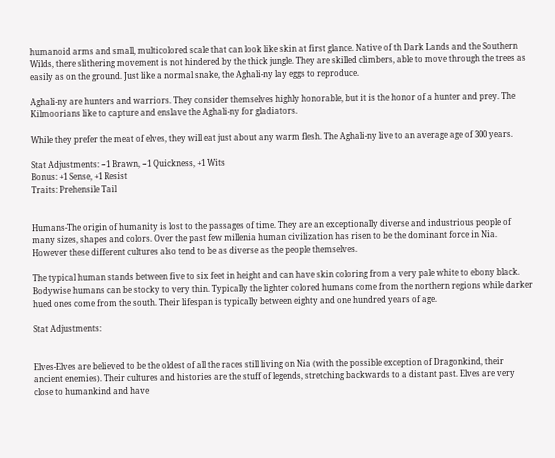humanoid arms and small, multicolored scale that can look like skin at first glance. Native of th Dark Lands and the Southern Wilds, there slithering movement is not hindered by the thick jungle. They are skilled climbers, able to move through the trees as easily as on the ground. Just like a normal snake, the Aghali-ny lay eggs to reproduce.

Aghali-ny are hunters and warriors. They consider themselves highly honorable, but it is the honor of a hunter and prey. The Kilmoorians like to capture and enslave the Aghali-ny for gladiators.

While they prefer the meat of elves, they will eat just about any warm flesh. The Aghali-ny live to an average age of 300 years.

Stat Adjustments: −1 Brawn, −1 Quickness, +1 Wits
Bonus: +1 Sense, +1 Resist
Traits: Prehensile Tail


Humans-The origin of humanity is lost to the passages of time. They are an exceptionally diverse and industrious people of many sizes, shapes and colors. Over the past few millenia human civilization has risen to be the dominant force in Nia. However these different cultures also tend to be as diverse as the people themselves.

The typical human stands between five to six feet in height and can have skin coloring from a very pale white to ebony black. Bodywise humans can be stocky to very thin. Typically the lighter colored humans come from the northern regions while darker hued ones come from the south. Their lifespan is typically between eighty and one hundred years of age.

Stat Adjustments:


Elves-Elves are believed to be the oldest of all the races still living on Nia (with the possible exception of Dragonkind, their ancient enemies). Their cultures and histories are the stuff of legends, stretching backwards to a distant past. Elves are very close to humankind and have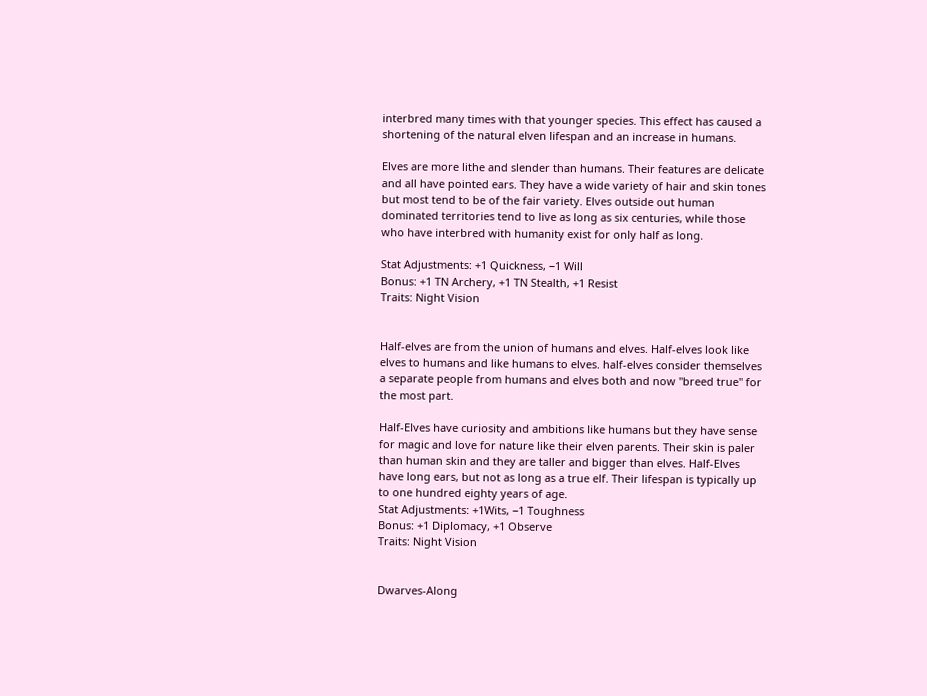interbred many times with that younger species. This effect has caused a shortening of the natural elven lifespan and an increase in humans.

Elves are more lithe and slender than humans. Their features are delicate and all have pointed ears. They have a wide variety of hair and skin tones but most tend to be of the fair variety. Elves outside out human dominated territories tend to live as long as six centuries, while those who have interbred with humanity exist for only half as long.

Stat Adjustments: +1 Quickness, −1 Will
Bonus: +1 TN Archery, +1 TN Stealth, +1 Resist
Traits: Night Vision


Half-elves are from the union of humans and elves. Half-elves look like elves to humans and like humans to elves. half-elves consider themselves a separate people from humans and elves both and now "breed true" for the most part.

Half-Elves have curiosity and ambitions like humans but they have sense for magic and love for nature like their elven parents. Their skin is paler than human skin and they are taller and bigger than elves. Half-Elves have long ears, but not as long as a true elf. Their lifespan is typically up to one hundred eighty years of age.
Stat Adjustments: +1Wits, −1 Toughness
Bonus: +1 Diplomacy, +1 Observe
Traits: Night Vision


Dwarves-Along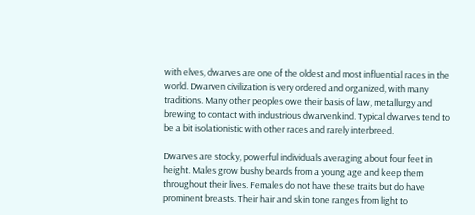with elves, dwarves are one of the oldest and most influential races in the world. Dwarven civilization is very ordered and organized, with many traditions. Many other peoples owe their basis of law, metallurgy and brewing to contact with industrious dwarvenkind. Typical dwarves tend to be a bit isolationistic with other races and rarely interbreed.

Dwarves are stocky, powerful individuals averaging about four feet in height. Males grow bushy beards from a young age and keep them throughout their lives. Females do not have these traits but do have prominent breasts. Their hair and skin tone ranges from light to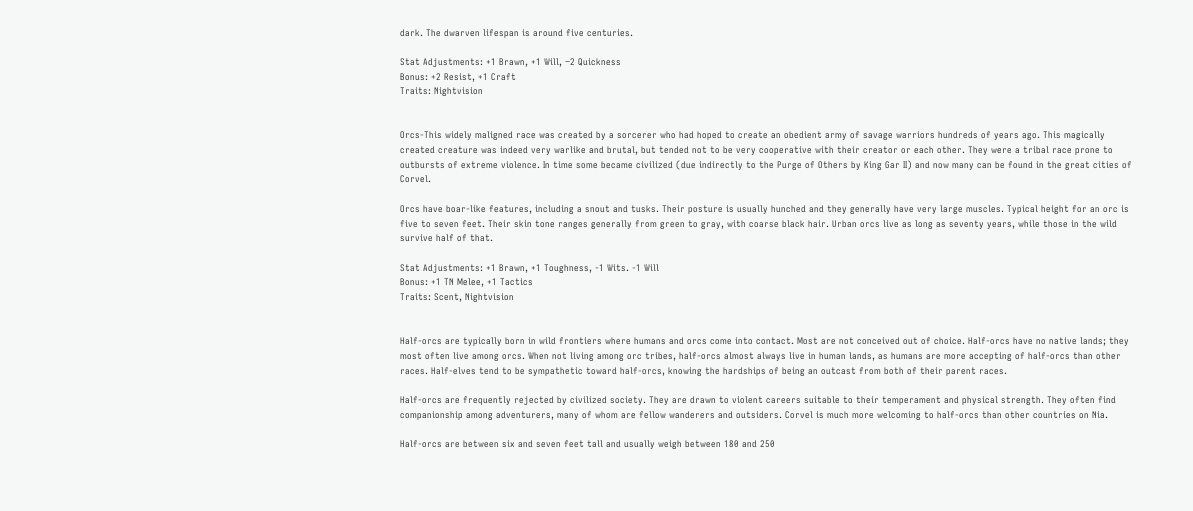dark. The dwarven lifespan is around five centuries.

Stat Adjustments: +1 Brawn, +1 Will, −2 Quickness
Bonus: +2 Resist, +1 Craft
Traits: Nightvision


Orcs-This widely maligned race was created by a sorcerer who had hoped to create an obedient army of savage warriors hundreds of years ago. This magically created creature was indeed very warlike and brutal, but tended not to be very cooperative with their creator or each other. They were a tribal race prone to outbursts of extreme violence. In time some became civilized (due indirectly to the Purge of Others by King Gar II) and now many can be found in the great cities of Corvel.

Orcs have boar-like features, including a snout and tusks. Their posture is usually hunched and they generally have very large muscles. Typical height for an orc is five to seven feet. Their skin tone ranges generally from green to gray, with coarse black hair. Urban orcs live as long as seventy years, while those in the wild survive half of that.

Stat Adjustments: +1 Brawn, +1 Toughness, -1 Wits. -1 Will
Bonus: +1 TN Melee, +1 Tactics
Traits: Scent, Nightvision


Half-orcs are typically born in wild frontiers where humans and orcs come into contact. Most are not conceived out of choice. Half-orcs have no native lands; they most often live among orcs. When not living among orc tribes, half-orcs almost always live in human lands, as humans are more accepting of half-orcs than other races. Half-elves tend to be sympathetic toward half-orcs, knowing the hardships of being an outcast from both of their parent races.

Half-orcs are frequently rejected by civilized society. They are drawn to violent careers suitable to their temperament and physical strength. They often find companionship among adventurers, many of whom are fellow wanderers and outsiders. Corvel is much more welcoming to half-orcs than other countries on Nia.

Half-orcs are between six and seven feet tall and usually weigh between 180 and 250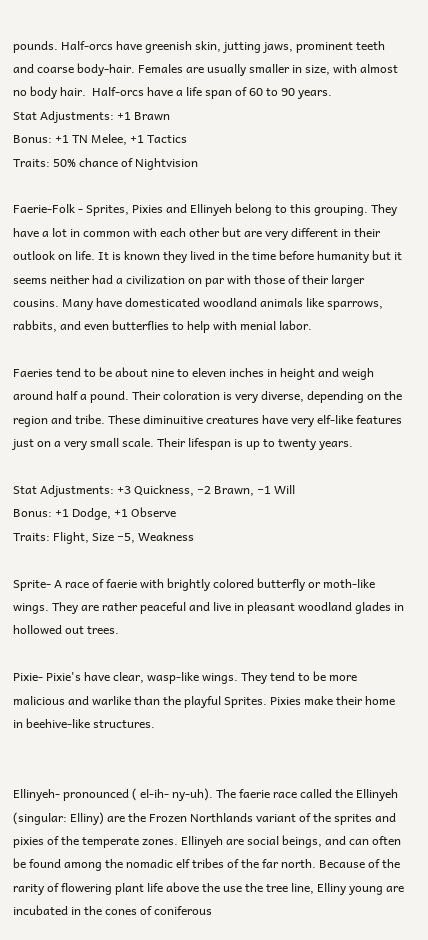pounds. Half-orcs have greenish skin, jutting jaws, prominent teeth and coarse body-hair. Females are usually smaller in size, with almost no body hair.  Half-orcs have a life span of 60 to 90 years.
Stat Adjustments: +1 Brawn
Bonus: +1 TN Melee, +1 Tactics
Traits: 50% chance of Nightvision

Faerie-Folk - Sprites, Pixies and Ellinyeh belong to this grouping. They have a lot in common with each other but are very different in their outlook on life. It is known they lived in the time before humanity but it seems neither had a civilization on par with those of their larger cousins. Many have domesticated woodland animals like sparrows, rabbits, and even butterflies to help with menial labor.

Faeries tend to be about nine to eleven inches in height and weigh around half a pound. Their coloration is very diverse, depending on the region and tribe. These diminuitive creatures have very elf-like features just on a very small scale. Their lifespan is up to twenty years.

Stat Adjustments: +3 Quickness, −2 Brawn, −1 Will
Bonus: +1 Dodge, +1 Observe
Traits: Flight, Size −5, Weakness

Sprite- A race of faerie with brightly colored butterfly or moth-like wings. They are rather peaceful and live in pleasant woodland glades in hollowed out trees.

Pixie- Pixie's have clear, wasp-like wings. They tend to be more malicious and warlike than the playful Sprites. Pixies make their home in beehive-like structures.


Ellinyeh- pronounced ( el-ih- ny-uh). The faerie race called the Ellinyeh (singular: Elliny) are the Frozen Northlands variant of the sprites and pixies of the temperate zones. Ellinyeh are social beings, and can often be found among the nomadic elf tribes of the far north. Because of the rarity of flowering plant life above the use the tree line, Elliny young are incubated in the cones of coniferous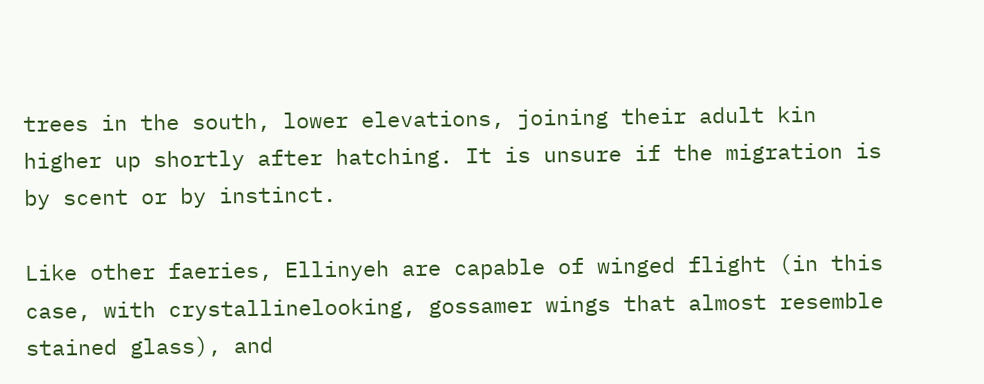trees in the south, lower elevations, joining their adult kin higher up shortly after hatching. It is unsure if the migration is by scent or by instinct.

Like other faeries, Ellinyeh are capable of winged flight (in this case, with crystallinelooking, gossamer wings that almost resemble stained glass), and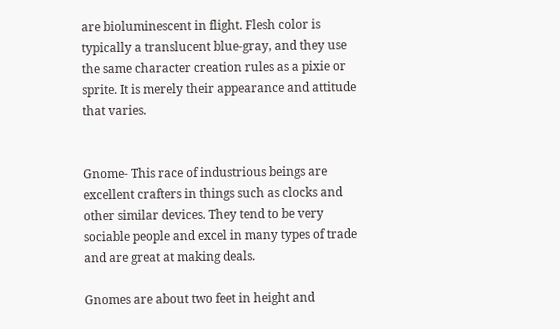are bioluminescent in flight. Flesh color is typically a translucent blue-gray, and they use the same character creation rules as a pixie or sprite. It is merely their appearance and attitude that varies.


Gnome- This race of industrious beings are excellent crafters in things such as clocks and other similar devices. They tend to be very sociable people and excel in many types of trade and are great at making deals.

Gnomes are about two feet in height and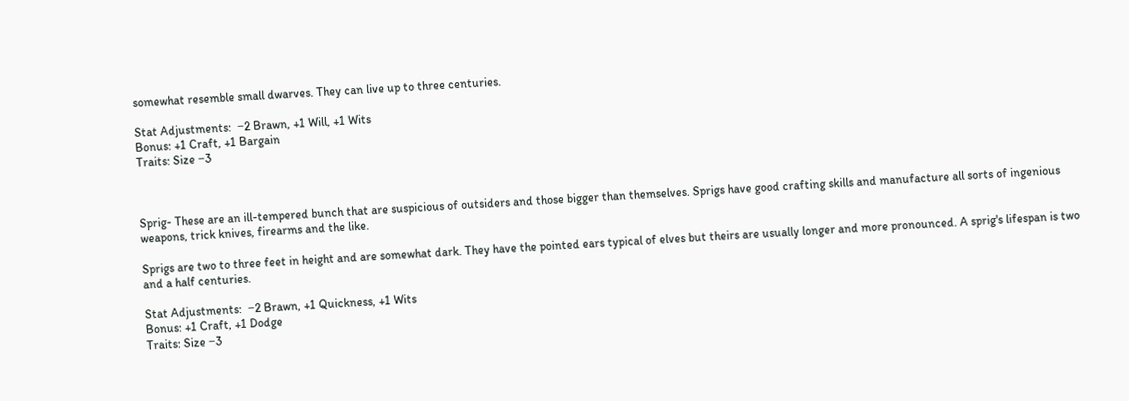somewhat resemble small dwarves. They can live up to three centuries.

Stat Adjustments:  −2 Brawn, +1 Will, +1 Wits
Bonus: +1 Craft, +1 Bargain
Traits: Size −3



Sprig- These are an ill-tempered bunch that are suspicious of outsiders and those bigger than themselves. Sprigs have good crafting skills and manufacture all sorts of ingenious weapons, trick knives, firearms and the like.

Sprigs are two to three feet in height and are somewhat dark. They have the pointed ears typical of elves but theirs are usually longer and more pronounced. A sprig's lifespan is two and a half centuries.

Stat Adjustments:  −2 Brawn, +1 Quickness, +1 Wits
Bonus: +1 Craft, +1 Dodge
Traits: Size −3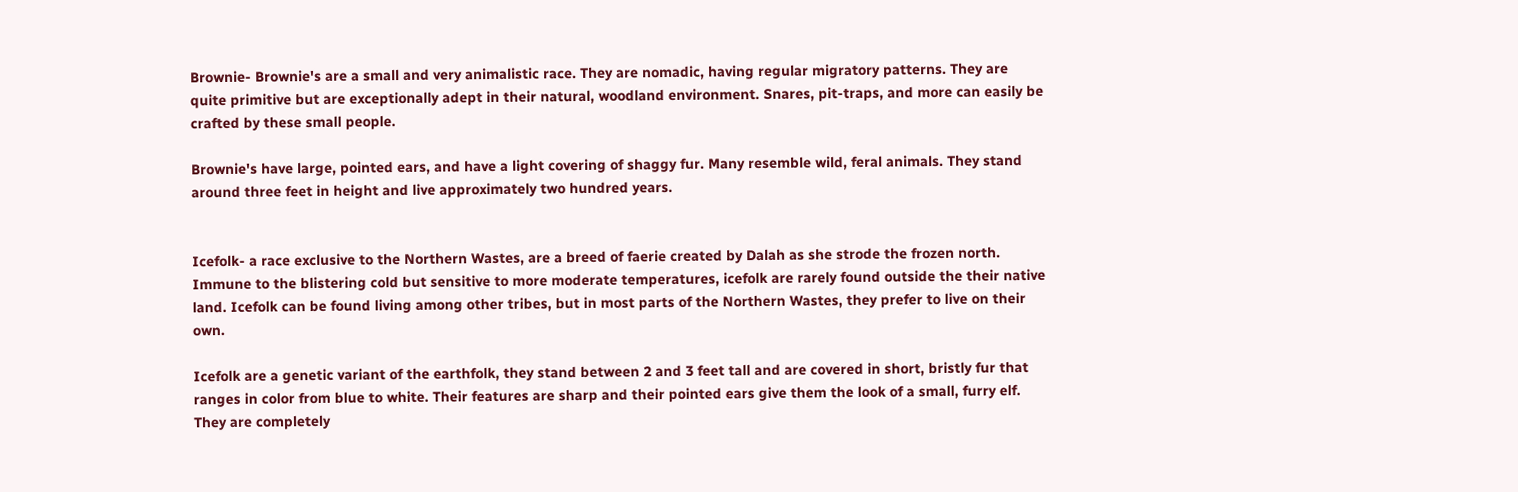Brownie- Brownie's are a small and very animalistic race. They are nomadic, having regular migratory patterns. They are quite primitive but are exceptionally adept in their natural, woodland environment. Snares, pit-traps, and more can easily be crafted by these small people.

Brownie's have large, pointed ears, and have a light covering of shaggy fur. Many resemble wild, feral animals. They stand around three feet in height and live approximately two hundred years.


Icefolk- a race exclusive to the Northern Wastes, are a breed of faerie created by Dalah as she strode the frozen north. Immune to the blistering cold but sensitive to more moderate temperatures, icefolk are rarely found outside the their native land. Icefolk can be found living among other tribes, but in most parts of the Northern Wastes, they prefer to live on their own.

Icefolk are a genetic variant of the earthfolk, they stand between 2 and 3 feet tall and are covered in short, bristly fur that ranges in color from blue to white. Their features are sharp and their pointed ears give them the look of a small, furry elf. They are completely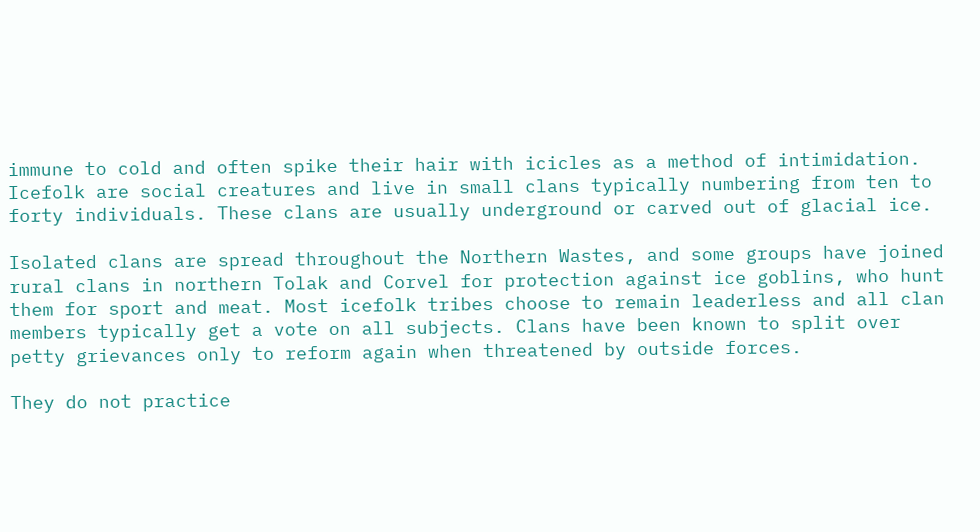immune to cold and often spike their hair with icicles as a method of intimidation. Icefolk are social creatures and live in small clans typically numbering from ten to forty individuals. These clans are usually underground or carved out of glacial ice.

Isolated clans are spread throughout the Northern Wastes, and some groups have joined rural clans in northern Tolak and Corvel for protection against ice goblins, who hunt them for sport and meat. Most icefolk tribes choose to remain leaderless and all clan members typically get a vote on all subjects. Clans have been known to split over petty grievances only to reform again when threatened by outside forces.

They do not practice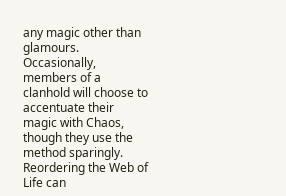any magic other than glamours. Occasionally, members of a clanhold will choose to accentuate their magic with Chaos, though they use the method sparingly. Reordering the Web of Life can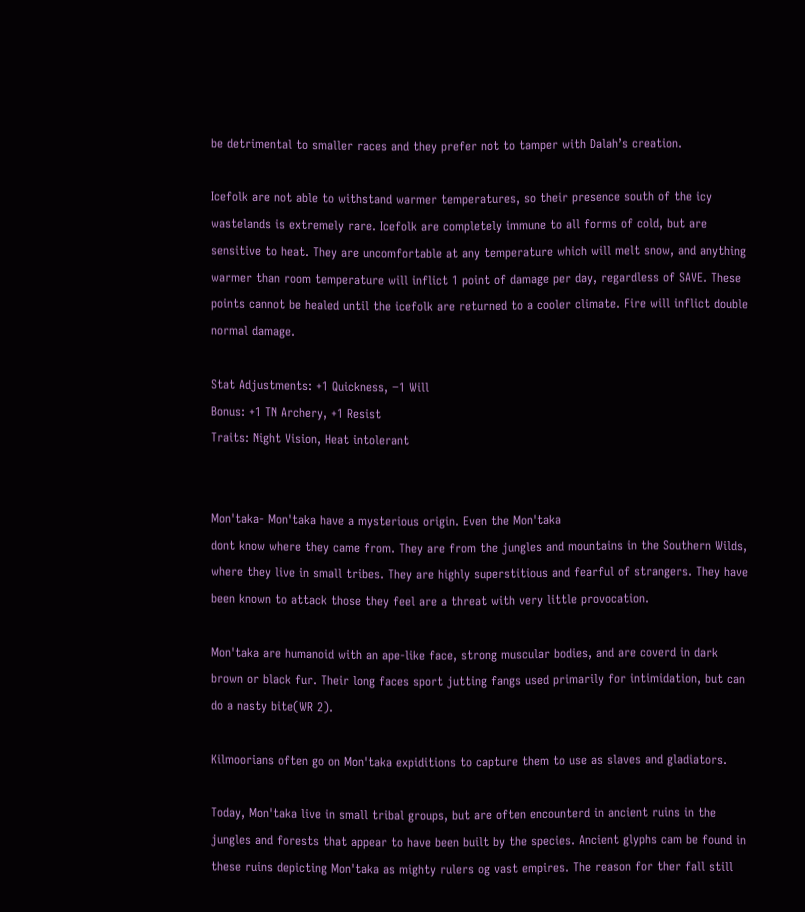be detrimental to smaller races and they prefer not to tamper with Dalah’s creation.

Icefolk are not able to withstand warmer temperatures, so their presence south of the icy wastelands is extremely rare. Icefolk are completely immune to all forms of cold, but are sensitive to heat. They are uncomfortable at any temperature which will melt snow, and anything warmer than room temperature will inflict 1 point of damage per day, regardless of SAVE. These points cannot be healed until the icefolk are returned to a cooler climate. Fire will inflict double normal damage.

Stat Adjustments: +1 Quickness, −1 Will
Bonus: +1 TN Archery, +1 Resist
Traits: Night Vision, Heat intolerant


Mon'taka- Mon'taka have a mysterious origin. Even the Mon'taka
dont know where they came from. They are from the jungles and mountains in the Southern Wilds, where they live in small tribes. They are highly superstitious and fearful of strangers. They have been known to attack those they feel are a threat with very little provocation.

Mon'taka are humanoid with an ape-like face, strong muscular bodies, and are coverd in dark brown or black fur. Their long faces sport jutting fangs used primarily for intimidation, but can do a nasty bite(WR 2).

Kilmoorians often go on Mon'taka expiditions to capture them to use as slaves and gladiators.

Today, Mon'taka live in small tribal groups, but are often encounterd in ancient ruins in the jungles and forests that appear to have been built by the species. Ancient glyphs cam be found in these ruins depicting Mon'taka as mighty rulers og vast empires. The reason for ther fall still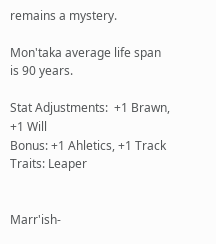remains a mystery.

Mon'taka average life span is 90 years.

Stat Adjustments:  +1 Brawn, +1 Will
Bonus: +1 Ahletics, +1 Track
Traits: Leaper


Marr'ish-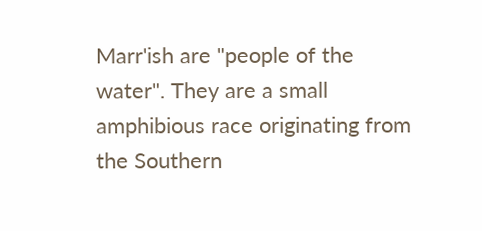Marr'ish are "people of the water". They are a small amphibious race originating from the Southern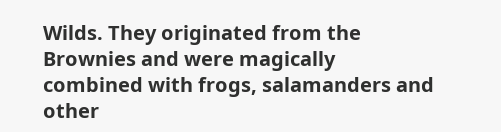Wilds. They originated from the Brownies and were magically combined with frogs, salamanders and other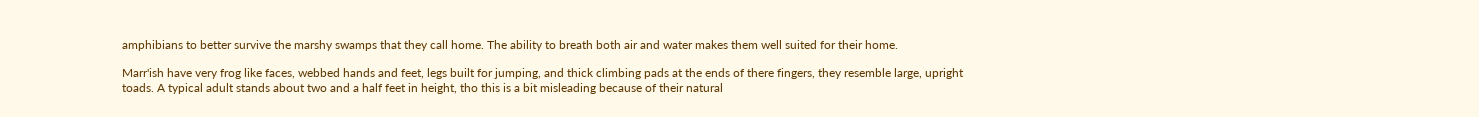amphibians to better survive the marshy swamps that they call home. The ability to breath both air and water makes them well suited for their home.

Marr'ish have very frog like faces, webbed hands and feet, legs built for jumping, and thick climbing pads at the ends of there fingers, they resemble large, upright toads. A typical adult stands about two and a half feet in height, tho this is a bit misleading because of their natural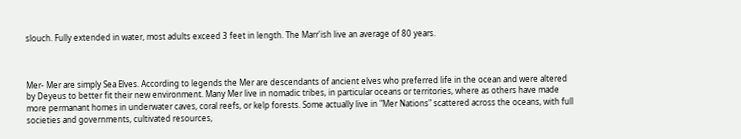slouch. Fully extended in water, most adults exceed 3 feet in length. The Marr'ish live an average of 80 years.



Mer- Mer are simply Sea Elves. According to legends the Mer are descendants of ancient elves who preferred life in the ocean and were altered by Deyeus to better fit their new environment. Many Mer live in nomadic tribes, in particular oceans or territories, where as others have made more permanant homes in underwater caves, coral reefs, or kelp forests. Some actually live in "Mer Nations" scattered across the oceans, with full societies and governments, cultivated resources,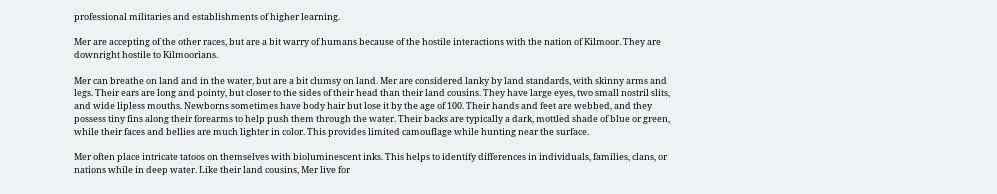professional militaries and establishments of higher learning.

Mer are accepting of the other races, but are a bit warry of humans because of the hostile interactions with the nation of Kilmoor. They are downright hostile to Kilmoorians.

Mer can breathe on land and in the water, but are a bit clumsy on land. Mer are considered lanky by land standards, with skinny arms and legs. Their ears are long and pointy, but closer to the sides of their head than their land cousins. They have large eyes, two small nostril slits, and wide lipless mouths. Newborns sometimes have body hair but lose it by the age of 100. Their hands and feet are webbed, and they possess tiny fins along their forearms to help push them through the water. Their backs are typically a dark, mottled shade of blue or green, while their faces and bellies are much lighter in color. This provides limited camouflage while hunting near the surface.

Mer often place intricate tatoos on themselves with bioluminescent inks. This helps to identify differences in individuals, families, clans, or nations while in deep water. Like their land cousins, Mer live for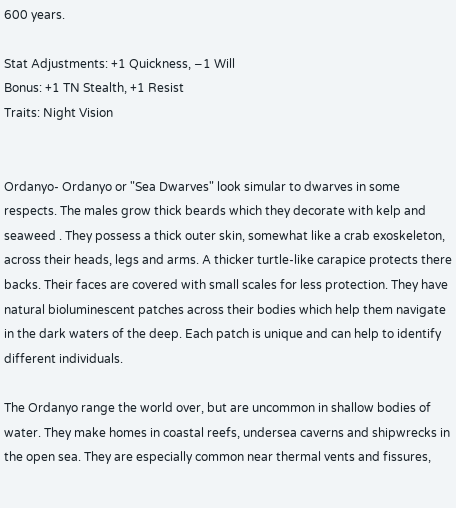600 years.

Stat Adjustments: +1 Quickness, −1 Will
Bonus: +1 TN Stealth, +1 Resist
Traits: Night Vision


Ordanyo- Ordanyo or "Sea Dwarves" look simular to dwarves in some respects. The males grow thick beards which they decorate with kelp and seaweed . They possess a thick outer skin, somewhat like a crab exoskeleton, across their heads, legs and arms. A thicker turtle-like carapice protects there backs. Their faces are covered with small scales for less protection. They have natural bioluminescent patches across their bodies which help them navigate in the dark waters of the deep. Each patch is unique and can help to identify different individuals.

The Ordanyo range the world over, but are uncommon in shallow bodies of water. They make homes in coastal reefs, undersea caverns and shipwrecks in the open sea. They are especially common near thermal vents and fissures,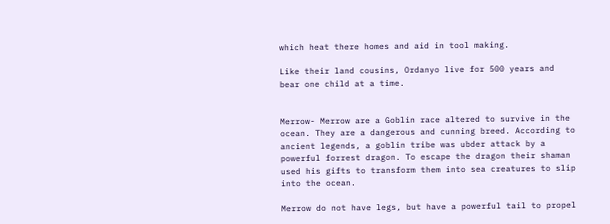which heat there homes and aid in tool making.

Like their land cousins, Ordanyo live for 500 years and bear one child at a time.


Merrow- Merrow are a Goblin race altered to survive in the ocean. They are a dangerous and cunning breed. According to ancient legends, a goblin tribe was ubder attack by a powerful forrest dragon. To escape the dragon their shaman used his gifts to transform them into sea creatures to slip into the ocean.

Merrow do not have legs, but have a powerful tail to propel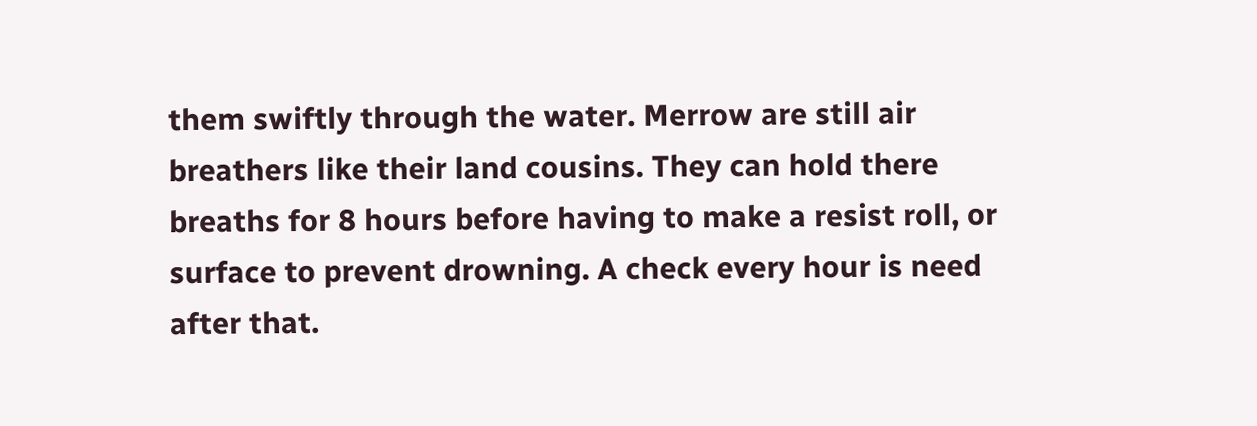them swiftly through the water. Merrow are still air breathers like their land cousins. They can hold there breaths for 8 hours before having to make a resist roll, or surface to prevent drowning. A check every hour is need after that.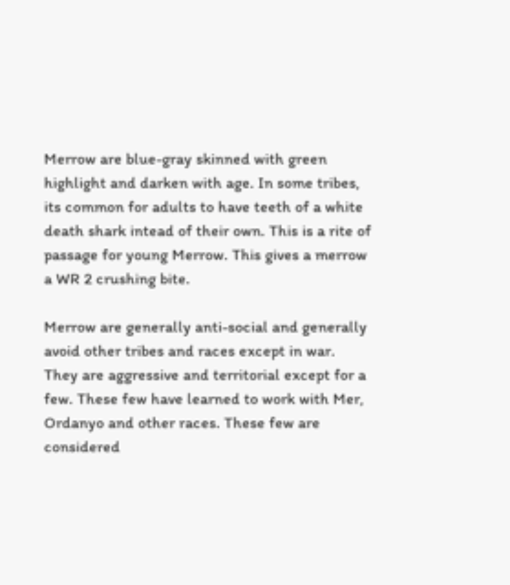Merrow are blue-gray skinned with green highlight and darken with age. In some tribes, its common for adults to have teeth of a white death shark intead of their own. This is a rite of passage for young Merrow. This gives a merrow a WR 2 crushing bite.

Merrow are generally anti-social and generally avoid other tribes and races except in war. They are aggressive and territorial except for a few. These few have learned to work with Mer, Ordanyo and other races. These few are considered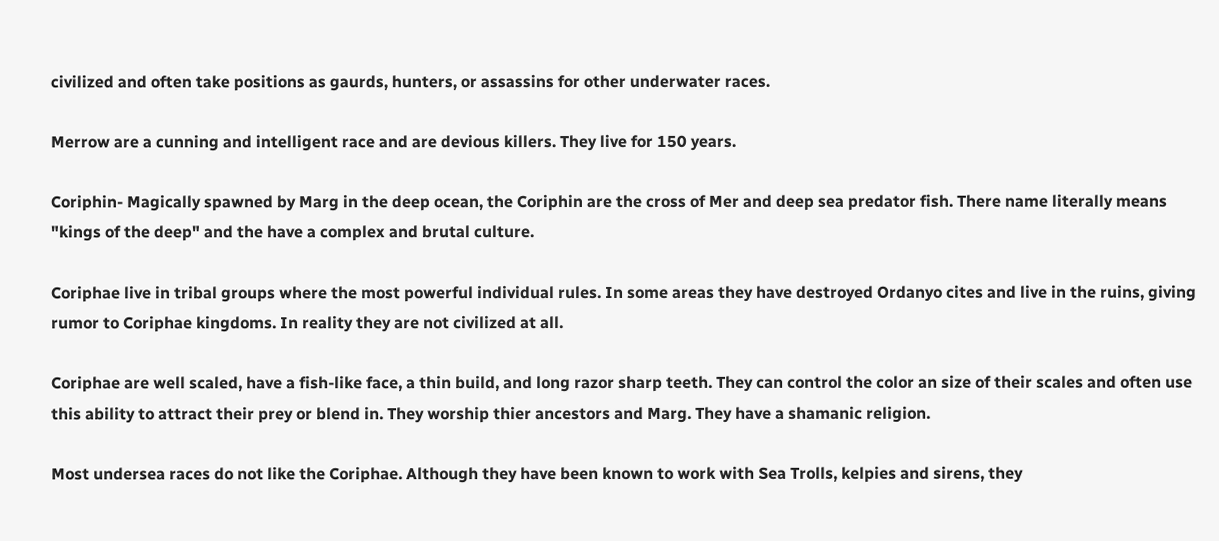civilized and often take positions as gaurds, hunters, or assassins for other underwater races.

Merrow are a cunning and intelligent race and are devious killers. They live for 150 years.

Coriphin- Magically spawned by Marg in the deep ocean, the Coriphin are the cross of Mer and deep sea predator fish. There name literally means "kings of the deep" and the have a complex and brutal culture.

Coriphae live in tribal groups where the most powerful individual rules. In some areas they have destroyed Ordanyo cites and live in the ruins, giving rumor to Coriphae kingdoms. In reality they are not civilized at all.

Coriphae are well scaled, have a fish-like face, a thin build, and long razor sharp teeth. They can control the color an size of their scales and often use this ability to attract their prey or blend in. They worship thier ancestors and Marg. They have a shamanic religion.

Most undersea races do not like the Coriphae. Although they have been known to work with Sea Trolls, kelpies and sirens, they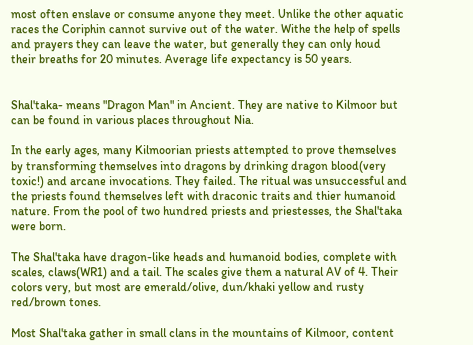most often enslave or consume anyone they meet. Unlike the other aquatic races the Coriphin cannot survive out of the water. Withe the help of spells and prayers they can leave the water, but generally they can only houd their breaths for 20 minutes. Average life expectancy is 50 years.


Shal'taka- means "Dragon Man" in Ancient. They are native to Kilmoor but can be found in various places throughout Nia.

In the early ages, many Kilmoorian priests attempted to prove themselves by transforming themselves into dragons by drinking dragon blood(very toxic!) and arcane invocations. They failed. The ritual was unsuccessful and the priests found themselves left with draconic traits and thier humanoid nature. From the pool of two hundred priests and priestesses, the Shal'taka were born.

The Shal'taka have dragon-like heads and humanoid bodies, complete with scales, claws(WR1) and a tail. The scales give them a natural AV of 4. Their colors very, but most are emerald/olive, dun/khaki yellow and rusty red/brown tones.

Most Shal'taka gather in small clans in the mountains of Kilmoor, content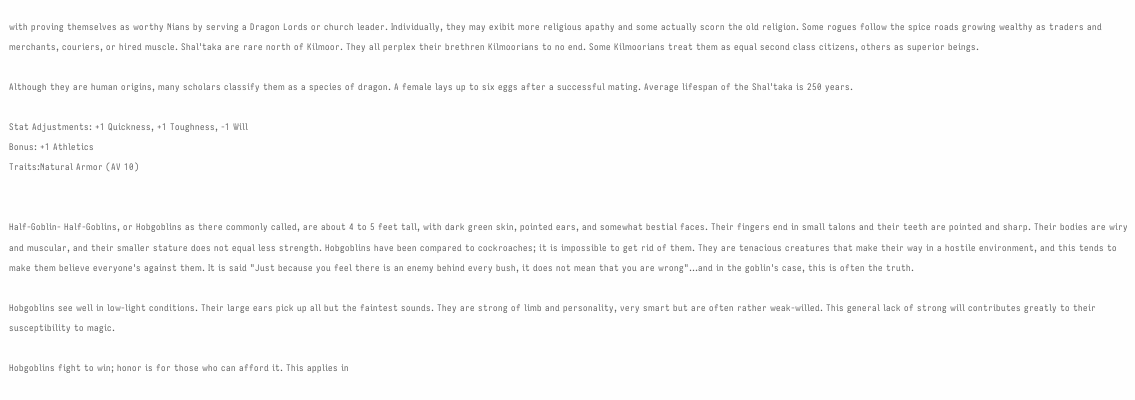with proving themselves as worthy Nians by serving a Dragon Lords or church leader. Individually, they may exibit more religious apathy and some actually scorn the old religion. Some rogues follow the spice roads growing wealthy as traders and merchants, couriers, or hired muscle. Shal'taka are rare north of Kilmoor. They all perplex their brethren Kilmoorians to no end. Some Kilmoorians treat them as equal second class citizens, others as superior beings.

Although they are human origins, many scholars classify them as a species of dragon. A female lays up to six eggs after a successful mating. Average lifespan of the Shal'taka is 250 years.

Stat Adjustments: +1 Quickness, +1 Toughness, -1 Will
Bonus: +1 Athletics
Traits:Natural Armor (AV 10)


Half-Goblin- Half-Goblins, or Hobgoblins as there commonly called, are about 4 to 5 feet tall, with dark green skin, pointed ears, and somewhat bestial faces. Their fingers end in small talons and their teeth are pointed and sharp. Their bodies are wiry and muscular, and their smaller stature does not equal less strength. Hobgoblins have been compared to cockroaches; it is impossible to get rid of them. They are tenacious creatures that make their way in a hostile environment, and this tends to make them believe everyone's against them. It is said "Just because you feel there is an enemy behind every bush, it does not mean that you are wrong"...and in the goblin's case, this is often the truth.

Hobgoblins see well in low-light conditions. Their large ears pick up all but the faintest sounds. They are strong of limb and personality, very smart but are often rather weak-willed. This general lack of strong will contributes greatly to their susceptibility to magic.

Hobgoblins fight to win; honor is for those who can afford it. This applies in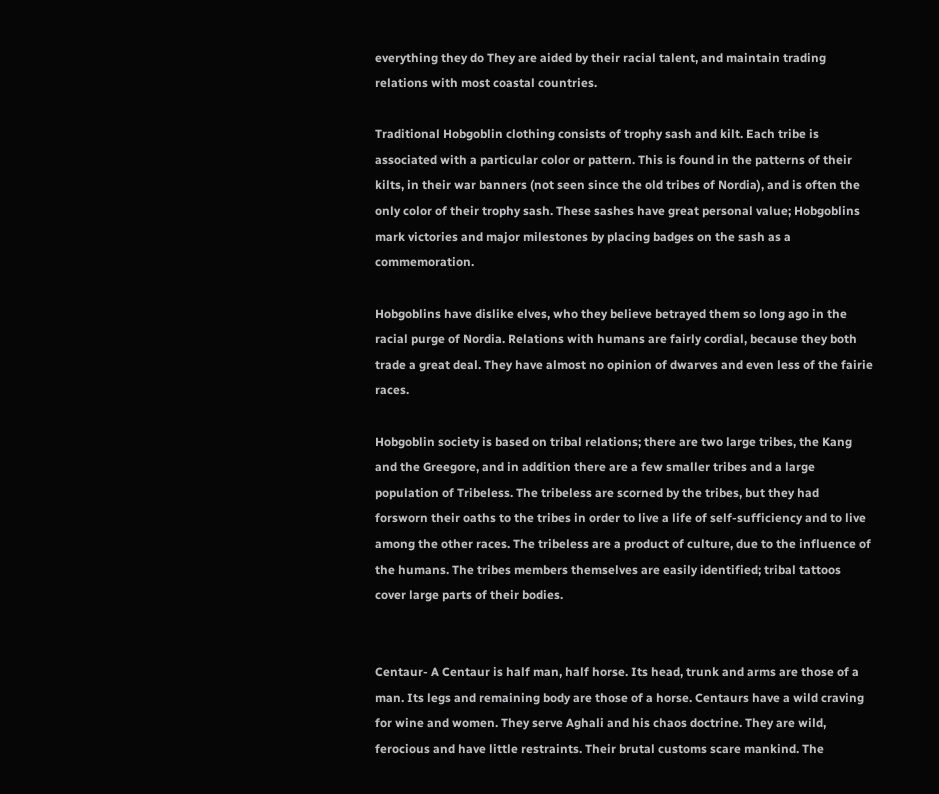everything they do They are aided by their racial talent, and maintain trading relations with most coastal countries.

Traditional Hobgoblin clothing consists of trophy sash and kilt. Each tribe is associated with a particular color or pattern. This is found in the patterns of their kilts, in their war banners (not seen since the old tribes of Nordia), and is often the only color of their trophy sash. These sashes have great personal value; Hobgoblins mark victories and major milestones by placing badges on the sash as a commemoration.

Hobgoblins have dislike elves, who they believe betrayed them so long ago in the racial purge of Nordia. Relations with humans are fairly cordial, because they both trade a great deal. They have almost no opinion of dwarves and even less of the fairie races.

Hobgoblin society is based on tribal relations; there are two large tribes, the Kang and the Greegore, and in addition there are a few smaller tribes and a large population of Tribeless. The tribeless are scorned by the tribes, but they had forsworn their oaths to the tribes in order to live a life of self-sufficiency and to live among the other races. The tribeless are a product of culture, due to the influence of the humans. The tribes members themselves are easily identified; tribal tattoos cover large parts of their bodies.


Centaur- A Centaur is half man, half horse. Its head, trunk and arms are those of a man. Its legs and remaining body are those of a horse. Centaurs have a wild craving for wine and women. They serve Aghali and his chaos doctrine. They are wild, ferocious and have little restraints. Their brutal customs scare mankind. The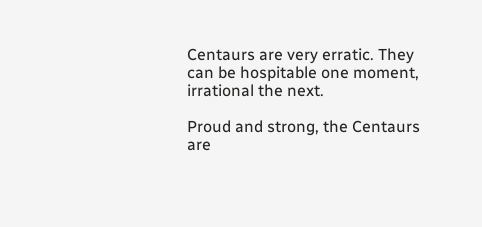Centaurs are very erratic. They can be hospitable one moment, irrational the next.

Proud and strong, the Centaurs are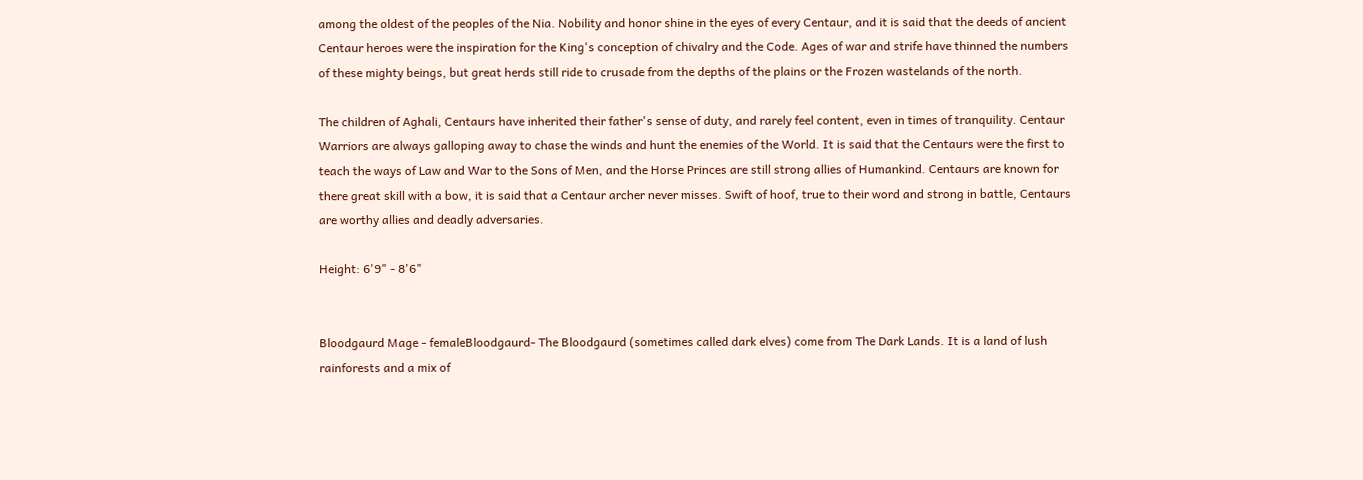among the oldest of the peoples of the Nia. Nobility and honor shine in the eyes of every Centaur, and it is said that the deeds of ancient Centaur heroes were the inspiration for the King's conception of chivalry and the Code. Ages of war and strife have thinned the numbers of these mighty beings, but great herds still ride to crusade from the depths of the plains or the Frozen wastelands of the north.

The children of Aghali, Centaurs have inherited their father's sense of duty, and rarely feel content, even in times of tranquility. Centaur Warriors are always galloping away to chase the winds and hunt the enemies of the World. It is said that the Centaurs were the first to teach the ways of Law and War to the Sons of Men, and the Horse Princes are still strong allies of Humankind. Centaurs are known for there great skill with a bow, it is said that a Centaur archer never misses. Swift of hoof, true to their word and strong in battle, Centaurs are worthy allies and deadly adversaries.

Height: 6'9" - 8'6"


Bloodgaurd Mage - femaleBloodgaurd- The Bloodgaurd (sometimes called dark elves) come from The Dark Lands. It is a land of lush rainforests and a mix of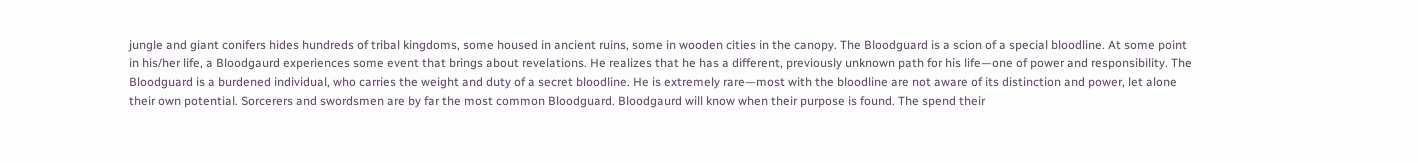jungle and giant conifers hides hundreds of tribal kingdoms, some housed in ancient ruins, some in wooden cities in the canopy. The Bloodguard is a scion of a special bloodline. At some point in his/her life, a Bloodgaurd experiences some event that brings about revelations. He realizes that he has a different, previously unknown path for his life—one of power and responsibility. The Bloodguard is a burdened individual, who carries the weight and duty of a secret bloodline. He is extremely rare—most with the bloodline are not aware of its distinction and power, let alone their own potential. Sorcerers and swordsmen are by far the most common Bloodguard. Bloodgaurd will know when their purpose is found. The spend their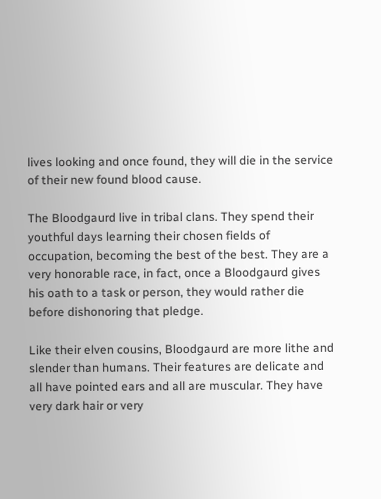lives looking and once found, they will die in the service of their new found blood cause.

The Bloodgaurd live in tribal clans. They spend their youthful days learning their chosen fields of occupation, becoming the best of the best. They are a very honorable race, in fact, once a Bloodgaurd gives his oath to a task or person, they would rather die before dishonoring that pledge.

Like their elven cousins, Bloodgaurd are more lithe and slender than humans. Their features are delicate and all have pointed ears and all are muscular. They have very dark hair or very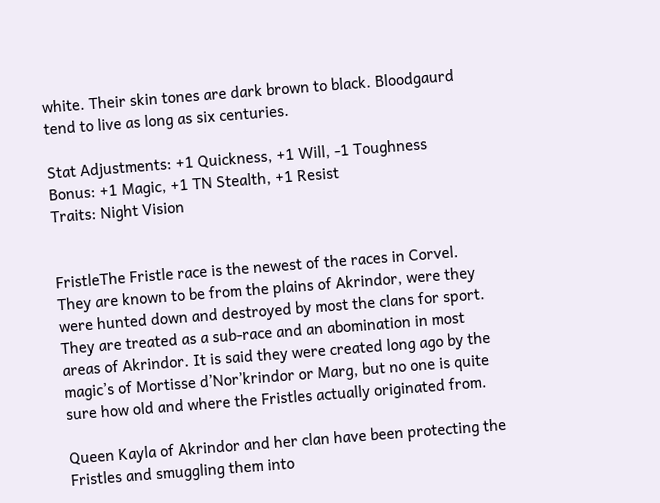white. Their skin tones are dark brown to black. Bloodgaurd tend to live as long as six centuries.

Stat Adjustments: +1 Quickness, +1 Will, -1 Toughness
Bonus: +1 Magic, +1 TN Stealth, +1 Resist
Traits: Night Vision


FristleThe Fristle race is the newest of the races in Corvel. They are known to be from the plains of Akrindor, were they were hunted down and destroyed by most the clans for sport. They are treated as a sub-race and an abomination in most areas of Akrindor. It is said they were created long ago by the magic’s of Mortisse d’Nor’krindor or Marg, but no one is quite sure how old and where the Fristles actually originated from.

Queen Kayla of Akrindor and her clan have been protecting the Fristles and smuggling them into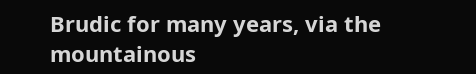Brudic for many years, via the mountainous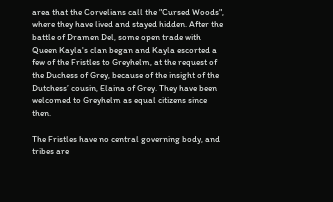area that the Corvelians call the "Cursed Woods", where they have lived and stayed hidden. After the battle of Dramen Del, some open trade with Queen Kayla's clan began and Kayla escorted a few of the Fristles to Greyhelm, at the request of the Duchess of Grey, because of the insight of the Dutchess’ cousin, Elaina of Grey. They have been welcomed to Greyhelm as equal citizens since then.

The Fristles have no central governing body, and tribes are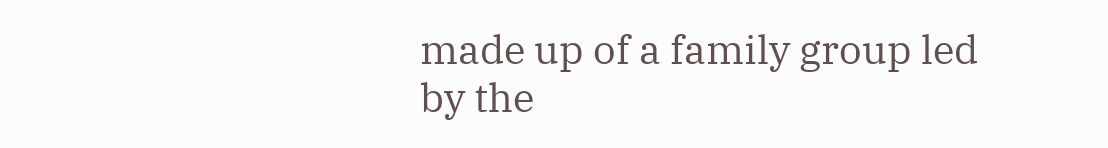made up of a family group led by the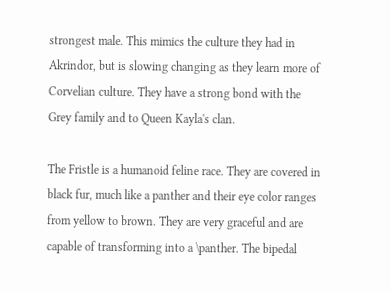strongest male. This mimics the culture they had in Akrindor, but is slowing changing as they learn more of Corvelian culture. They have a strong bond with the Grey family and to Queen Kayla's clan.

The Fristle is a humanoid feline race. They are covered in black fur, much like a panther and their eye color ranges from yellow to brown. They are very graceful and are capable of transforming into a \panther. The bipedal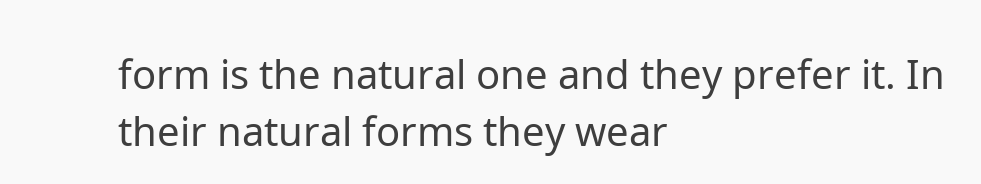form is the natural one and they prefer it. In their natural forms they wear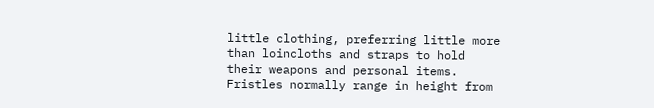little clothing, preferring little more than loincloths and straps to hold their weapons and personal items. Fristles normally range in height from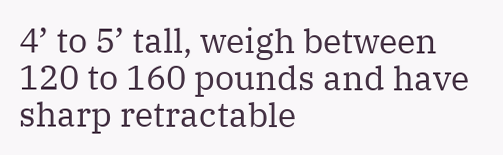4’ to 5’ tall, weigh between 120 to 160 pounds and have sharp retractable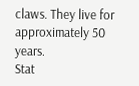claws. They live for approximately 50 years.
Stat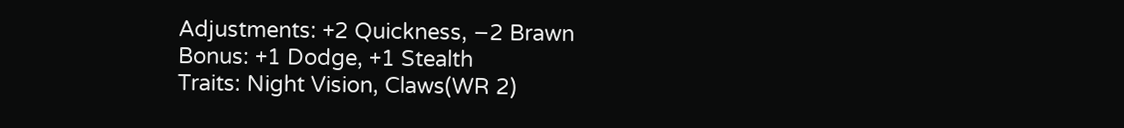Adjustments: +2 Quickness, −2 Brawn
Bonus: +1 Dodge, +1 Stealth
Traits: Night Vision, Claws(WR 2)